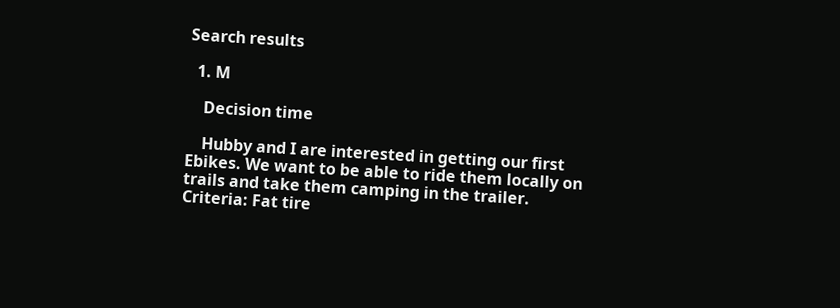Search results

  1. M

    Decision time

    Hubby and I are interested in getting our first Ebikes. We want to be able to ride them locally on trails and take them camping in the trailer. Criteria: Fat tire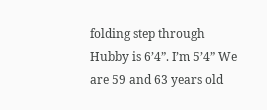folding step through Hubby is 6’4”. I’m 5’4” We are 59 and 63 years old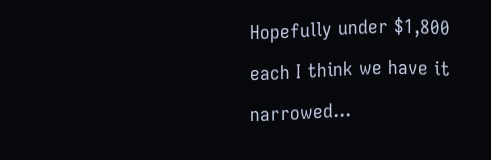Hopefully under $1,800 each I think we have it narrowed...